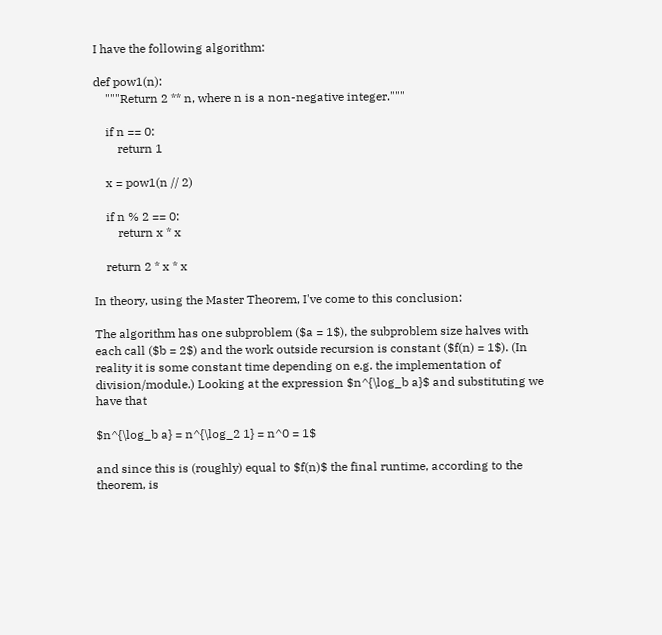I have the following algorithm:

def pow1(n):
    """Return 2 ** n, where n is a non-negative integer."""

    if n == 0:
        return 1

    x = pow1(n // 2)

    if n % 2 == 0:
        return x * x

    return 2 * x * x

In theory, using the Master Theorem, I've come to this conclusion:

The algorithm has one subproblem ($a = 1$), the subproblem size halves with each call ($b = 2$) and the work outside recursion is constant ($f(n) = 1$). (In reality it is some constant time depending on e.g. the implementation of division/module.) Looking at the expression $n^{\log_b a}$ and substituting we have that

$n^{\log_b a} = n^{\log_2 1} = n^0 = 1$

and since this is (roughly) equal to $f(n)$ the final runtime, according to the theorem, is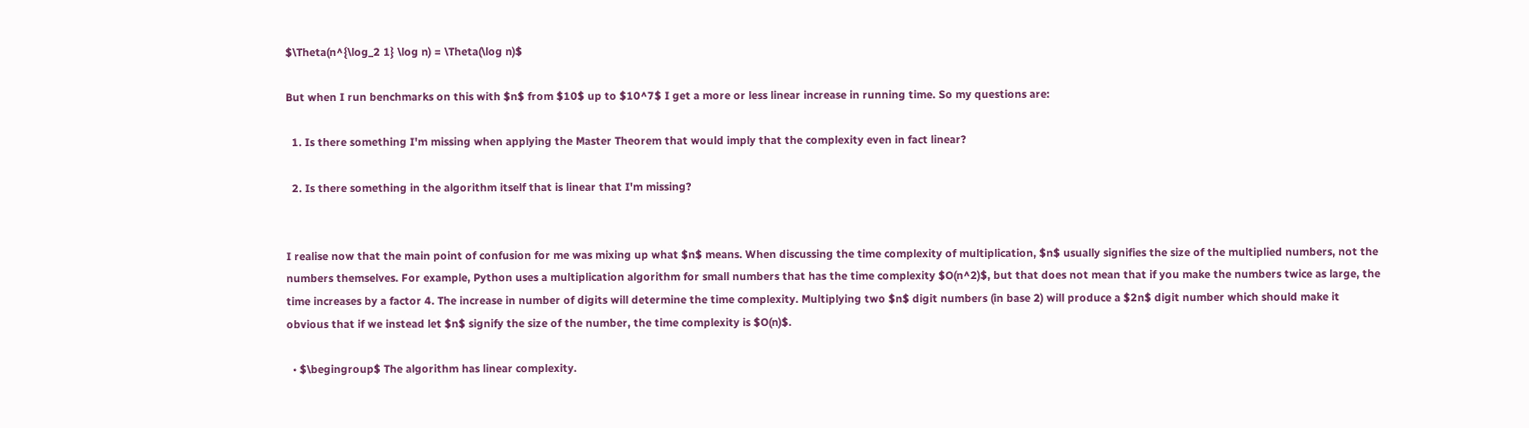$\Theta(n^{\log_2 1} \log n) = \Theta(\log n)$

But when I run benchmarks on this with $n$ from $10$ up to $10^7$ I get a more or less linear increase in running time. So my questions are:

  1. Is there something I'm missing when applying the Master Theorem that would imply that the complexity even in fact linear?

  2. Is there something in the algorithm itself that is linear that I'm missing?


I realise now that the main point of confusion for me was mixing up what $n$ means. When discussing the time complexity of multiplication, $n$ usually signifies the size of the multiplied numbers, not the numbers themselves. For example, Python uses a multiplication algorithm for small numbers that has the time complexity $O(n^2)$, but that does not mean that if you make the numbers twice as large, the time increases by a factor 4. The increase in number of digits will determine the time complexity. Multiplying two $n$ digit numbers (in base 2) will produce a $2n$ digit number which should make it obvious that if we instead let $n$ signify the size of the number, the time complexity is $O(n)$.

  • $\begingroup$ The algorithm has linear complexity.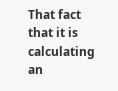That fact that it is calculating an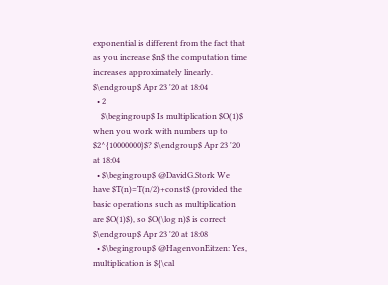exponential is different from the fact that as you increase $n$ the computation time increases approximately linearly. $\endgroup$ Apr 23 '20 at 18:04
  • 2
    $\begingroup$ Is multiplication $O(1)$ when you work with numbers up to $2^{10000000}$? $\endgroup$ Apr 23 '20 at 18:04
  • $\begingroup$ @DavidG.Stork We have $T(n)=T(n/2)+const$ (provided the basic operations such as multiplication are $O(1)$), so $O(\log n)$ is correct $\endgroup$ Apr 23 '20 at 18:08
  • $\begingroup$ @HagenvonEitzen: Yes, multiplication is ${\cal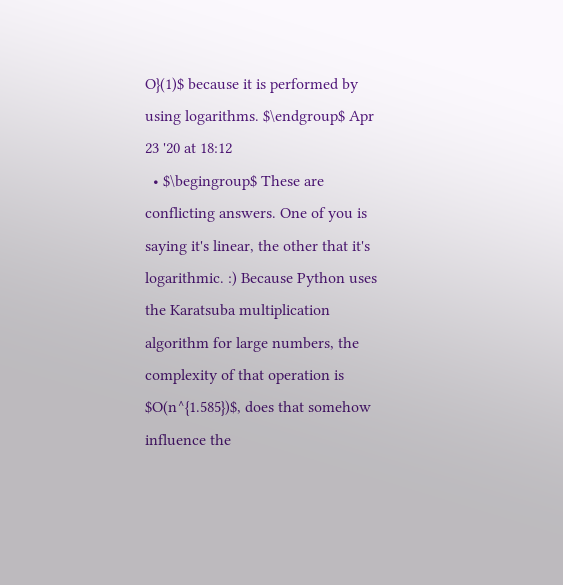O}(1)$ because it is performed by using logarithms. $\endgroup$ Apr 23 '20 at 18:12
  • $\begingroup$ These are conflicting answers. One of you is saying it's linear, the other that it's logarithmic. :) Because Python uses the Karatsuba multiplication algorithm for large numbers, the complexity of that operation is $O(n^{1.585})$, does that somehow influence the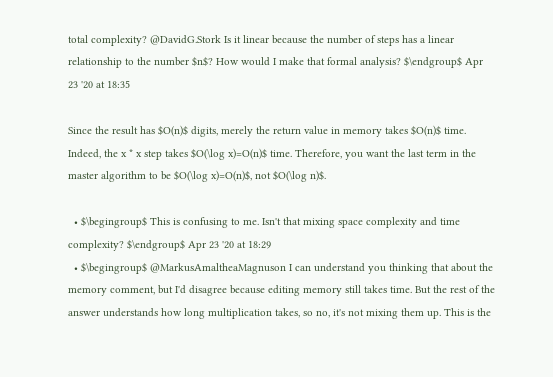total complexity? @DavidG.Stork Is it linear because the number of steps has a linear relationship to the number $n$? How would I make that formal analysis? $\endgroup$ Apr 23 '20 at 18:35

Since the result has $O(n)$ digits, merely the return value in memory takes $O(n)$ time. Indeed, the x * x step takes $O(\log x)=O(n)$ time. Therefore, you want the last term in the master algorithm to be $O(\log x)=O(n)$, not $O(\log n)$.

  • $\begingroup$ This is confusing to me. Isn't that mixing space complexity and time complexity? $\endgroup$ Apr 23 '20 at 18:29
  • $\begingroup$ @MarkusAmaltheaMagnuson I can understand you thinking that about the memory comment, but I'd disagree because editing memory still takes time. But the rest of the answer understands how long multiplication takes, so no, it's not mixing them up. This is the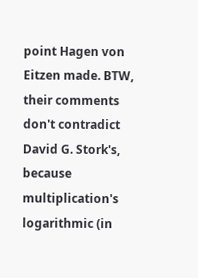point Hagen von Eitzen made. BTW, their comments don't contradict David G. Stork's, because multiplication's logarithmic (in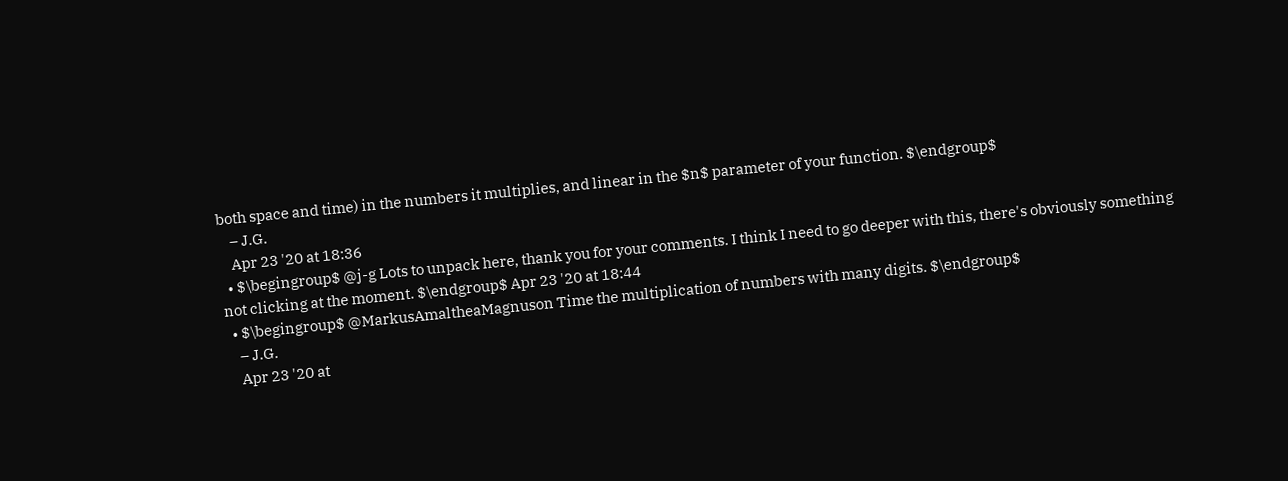both space and time) in the numbers it multiplies, and linear in the $n$ parameter of your function. $\endgroup$
    – J.G.
    Apr 23 '20 at 18:36
  • $\begingroup$ @j-g Lots to unpack here, thank you for your comments. I think I need to go deeper with this, there's obviously something not clicking at the moment. $\endgroup$ Apr 23 '20 at 18:44
  • $\begingroup$ @MarkusAmaltheaMagnuson Time the multiplication of numbers with many digits. $\endgroup$
    – J.G.
    Apr 23 '20 at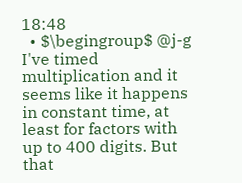18:48
  • $\begingroup$ @j-g I've timed multiplication and it seems like it happens in constant time, at least for factors with up to 400 digits. But that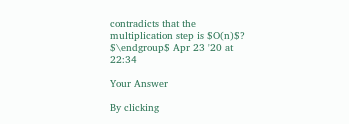contradicts that the multiplication step is $O(n)$? $\endgroup$ Apr 23 '20 at 22:34

Your Answer

By clicking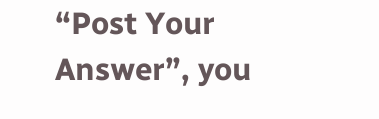“Post Your Answer”, you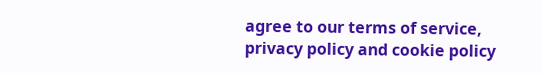agree to our terms of service, privacy policy and cookie policy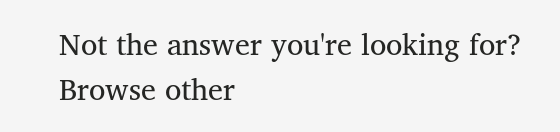Not the answer you're looking for? Browse other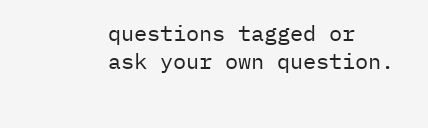questions tagged or ask your own question.